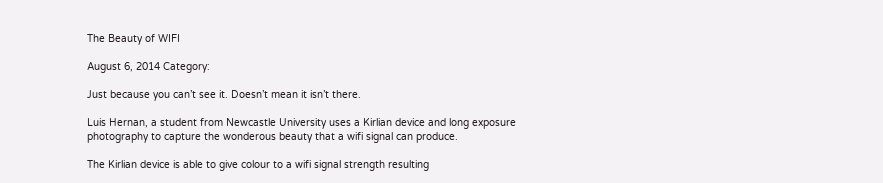The Beauty of WIFI

August 6, 2014 Category:

Just because you can’t see it. Doesn’t mean it isn’t there.

Luis Hernan, a student from Newcastle University uses a Kirlian device and long exposure photography to capture the wonderous beauty that a wifi signal can produce.

The Kirlian device is able to give colour to a wifi signal strength resulting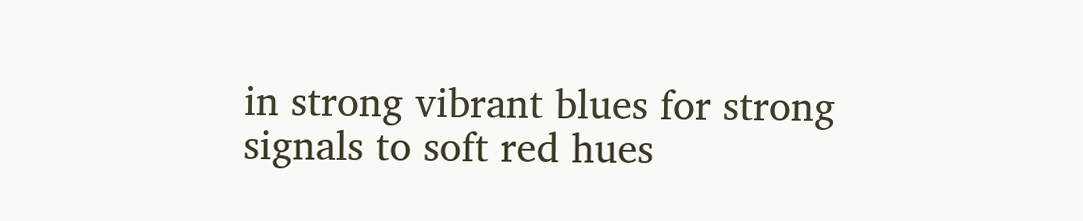in strong vibrant blues for strong signals to soft red hues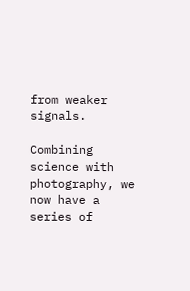from weaker signals.

Combining science with photography, we now have a series of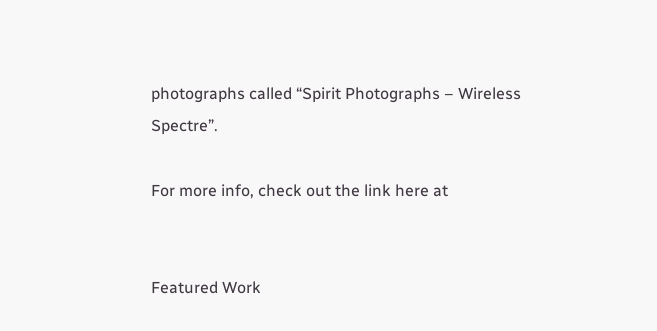photographs called “Spirit Photographs – Wireless Spectre”.

For more info, check out the link here at


Featured Work